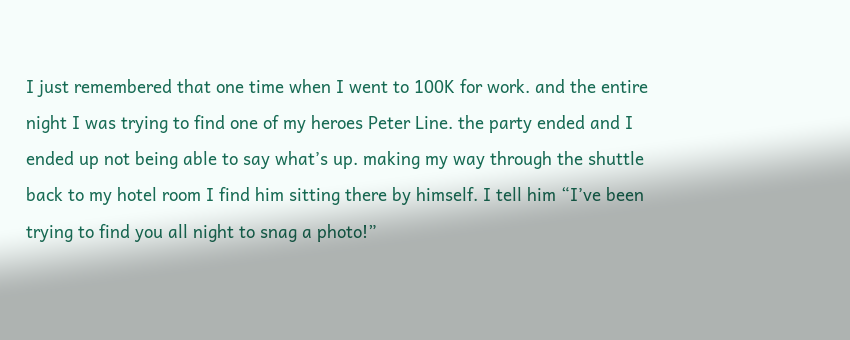I just remembered that one time when I went to 100K for work. and the entire night I was trying to find one of my heroes Peter Line. the party ended and I ended up not being able to say what’s up. making my way through the shuttle back to my hotel room I find him sitting there by himself. I tell him “I’ve been trying to find you all night to snag a photo!”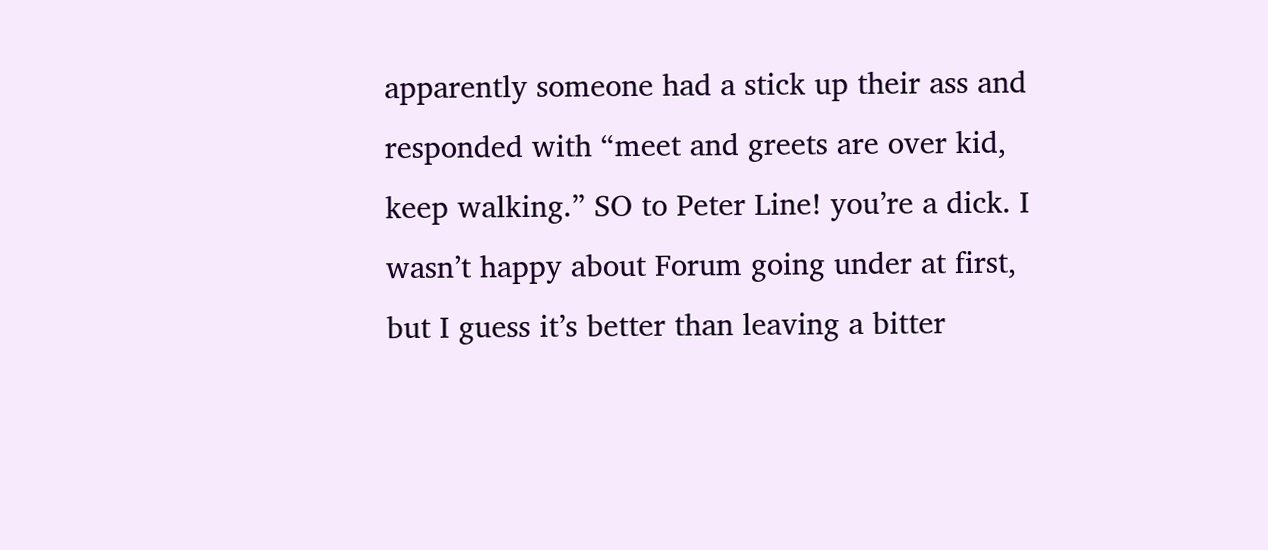apparently someone had a stick up their ass and responded with “meet and greets are over kid, keep walking.” SO to Peter Line! you’re a dick. I wasn’t happy about Forum going under at first, but I guess it’s better than leaving a bitter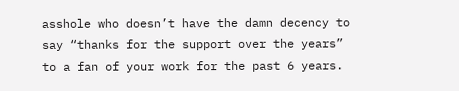asshole who doesn’t have the damn decency to say “thanks for the support over the years” to a fan of your work for the past 6 years.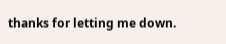thanks for letting me down.